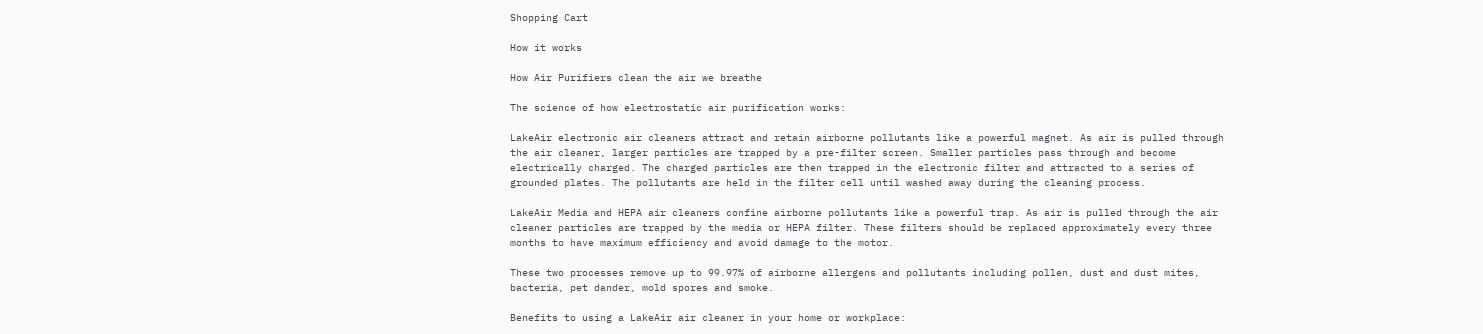Shopping Cart

How it works

How Air Purifiers clean the air we breathe

The science of how electrostatic air purification works:

LakeAir electronic air cleaners attract and retain airborne pollutants like a powerful magnet. As air is pulled through the air cleaner, larger particles are trapped by a pre-filter screen. Smaller particles pass through and become electrically charged. The charged particles are then trapped in the electronic filter and attracted to a series of grounded plates. The pollutants are held in the filter cell until washed away during the cleaning process.

LakeAir Media and HEPA air cleaners confine airborne pollutants like a powerful trap. As air is pulled through the air cleaner particles are trapped by the media or HEPA filter. These filters should be replaced approximately every three months to have maximum efficiency and avoid damage to the motor.

These two processes remove up to 99.97% of airborne allergens and pollutants including pollen, dust and dust mites, bacteria, pet dander, mold spores and smoke.

Benefits to using a LakeAir air cleaner in your home or workplace: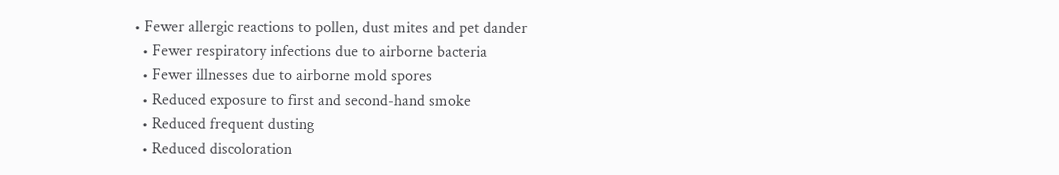• Fewer allergic reactions to pollen, dust mites and pet dander
  • Fewer respiratory infections due to airborne bacteria
  • Fewer illnesses due to airborne mold spores
  • Reduced exposure to first and second-hand smoke
  • Reduced frequent dusting
  • Reduced discoloration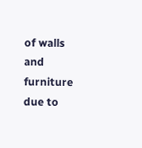of walls and furniture due to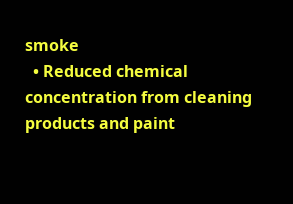smoke
  • Reduced chemical concentration from cleaning products and paint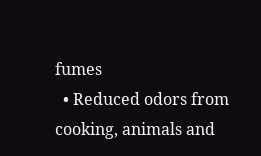fumes
  • Reduced odors from cooking, animals and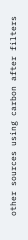other sources using carbon after filters